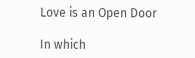Love is an Open Door

In which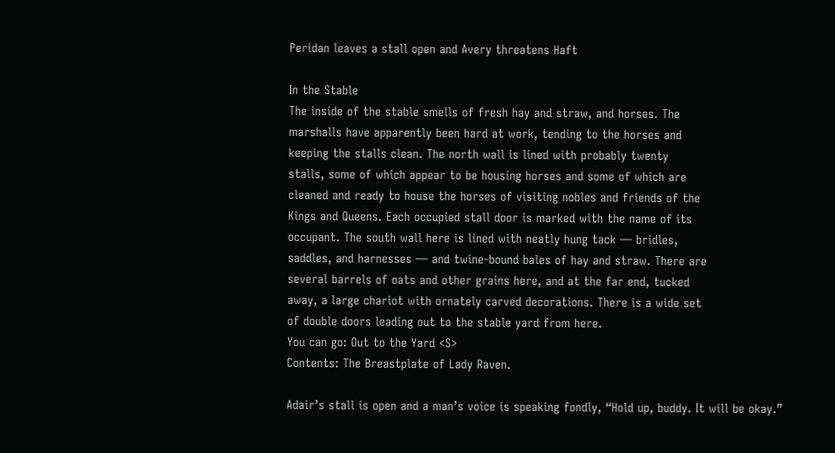Peridan leaves a stall open and Avery threatens Haft

In the Stable
The inside of the stable smells of fresh hay and straw, and horses. The
marshalls have apparently been hard at work, tending to the horses and
keeping the stalls clean. The north wall is lined with probably twenty
stalls, some of which appear to be housing horses and some of which are
cleaned and ready to house the horses of visiting nobles and friends of the
Kings and Queens. Each occupied stall door is marked with the name of its
occupant. The south wall here is lined with neatly hung tack — bridles,
saddles, and harnesses — and twine-bound bales of hay and straw. There are
several barrels of oats and other grains here, and at the far end, tucked
away, a large chariot with ornately carved decorations. There is a wide set
of double doors leading out to the stable yard from here.
You can go: Out to the Yard <S>
Contents: The Breastplate of Lady Raven.

Adair’s stall is open and a man’s voice is speaking fondly, “Hold up, buddy. It will be okay.”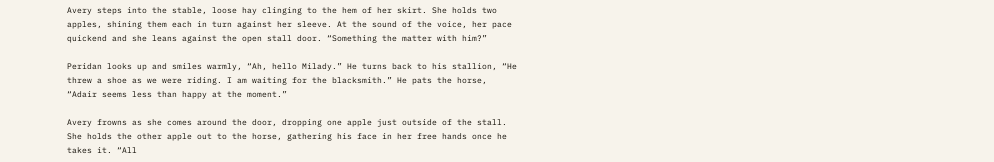Avery steps into the stable, loose hay clinging to the hem of her skirt. She holds two apples, shining them each in turn against her sleeve. At the sound of the voice, her pace quickend and she leans against the open stall door. “Something the matter with him?”

Peridan looks up and smiles warmly, “Ah, hello Milady.” He turns back to his stallion, “He threw a shoe as we were riding. I am waiting for the blacksmith.” He pats the horse, “Adair seems less than happy at the moment.”

Avery frowns as she comes around the door, dropping one apple just outside of the stall. She holds the other apple out to the horse, gathering his face in her free hands once he takes it. “All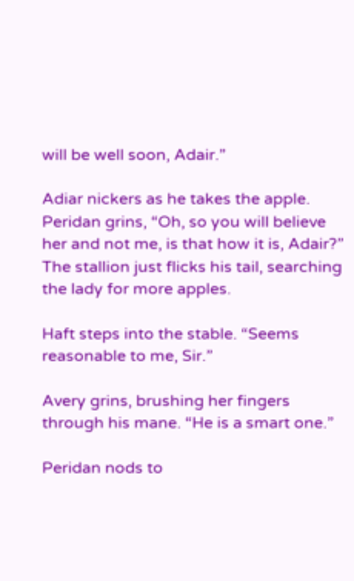will be well soon, Adair.”

Adiar nickers as he takes the apple. Peridan grins, “Oh, so you will believe her and not me, is that how it is, Adair?” The stallion just flicks his tail, searching the lady for more apples.

Haft steps into the stable. “Seems reasonable to me, Sir.”

Avery grins, brushing her fingers through his mane. “He is a smart one.”

Peridan nods to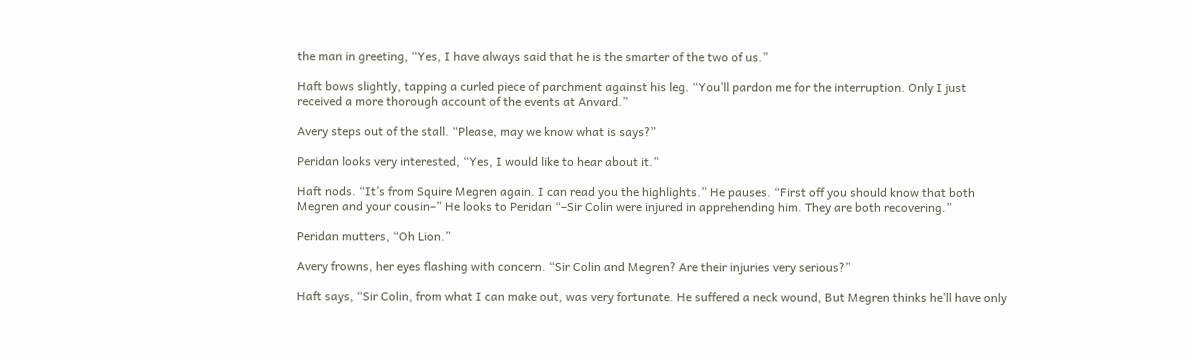the man in greeting, “Yes, I have always said that he is the smarter of the two of us.”

Haft bows slightly, tapping a curled piece of parchment against his leg. “You’ll pardon me for the interruption. Only I just received a more thorough account of the events at Anvard.”

Avery steps out of the stall. “Please, may we know what is says?”

Peridan looks very interested, “Yes, I would like to hear about it.”

Haft nods. “It’s from Squire Megren again. I can read you the highlights.” He pauses. “First off you should know that both Megren and your cousin–” He looks to Peridan “–Sir Colin were injured in apprehending him. They are both recovering.”

Peridan mutters, “Oh Lion.”

Avery frowns, her eyes flashing with concern. “Sir Colin and Megren? Are their injuries very serious?”

Haft says, “Sir Colin, from what I can make out, was very fortunate. He suffered a neck wound, But Megren thinks he’ll have only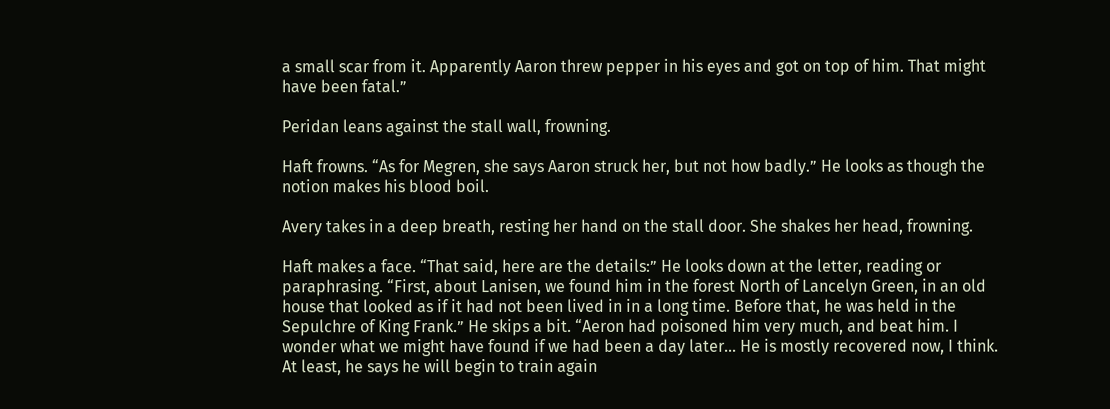a small scar from it. Apparently Aaron threw pepper in his eyes and got on top of him. That might have been fatal.”

Peridan leans against the stall wall, frowning.

Haft frowns. “As for Megren, she says Aaron struck her, but not how badly.” He looks as though the notion makes his blood boil.

Avery takes in a deep breath, resting her hand on the stall door. She shakes her head, frowning.

Haft makes a face. “That said, here are the details:” He looks down at the letter, reading or paraphrasing. “First, about Lanisen, we found him in the forest North of Lancelyn Green, in an old house that looked as if it had not been lived in in a long time. Before that, he was held in the Sepulchre of King Frank.” He skips a bit. “Aeron had poisoned him very much, and beat him. I wonder what we might have found if we had been a day later… He is mostly recovered now, I think. At least, he says he will begin to train again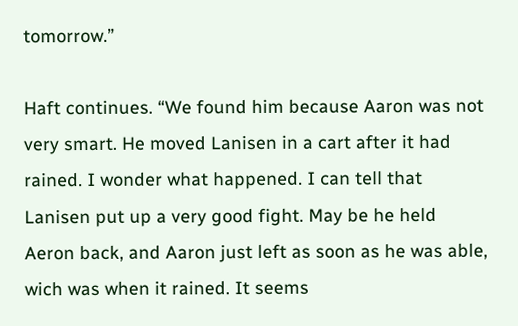tomorrow.”

Haft continues. “We found him because Aaron was not very smart. He moved Lanisen in a cart after it had rained. I wonder what happened. I can tell that Lanisen put up a very good fight. May be he held Aeron back, and Aaron just left as soon as he was able, wich was when it rained. It seems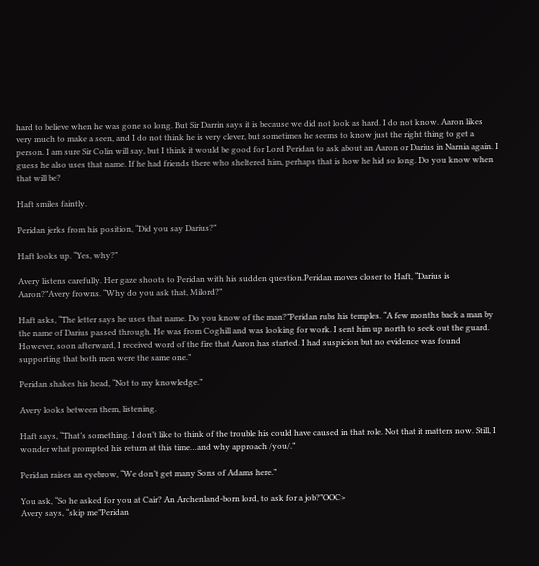hard to believe when he was gone so long. But Sir Darrin says it is because we did not look as hard. I do not know. Aaron likes very much to make a seen, and I do not think he is very clever, but sometimes he seems to know just the right thing to get a person. I am sure Sir Colin will say, but I think it would be good for Lord Peridan to ask about an Aaron or Darius in Narnia again. I guess he also uses that name. If he had friends there who sheltered him, perhaps that is how he hid so long. Do you know when that will be?

Haft smiles faintly.

Peridan jerks from his position, “Did you say Darius?”

Haft looks up. “Yes, why?”

Avery listens carefully. Her gaze shoots to Peridan with his sudden question.Peridan moves closer to Haft, “Darius is Aaron?”Avery frowns. “Why do you ask that, Milord?”

Haft asks, “The letter says he uses that name. Do you know of the man?”Peridan rubs his temples. “A few months back a man by the name of Darius passed through. He was from Coghill and was looking for work. I sent him up north to seek out the guard. However, soon afterward, I received word of the fire that Aaron has started. I had suspicion but no evidence was found supporting that both men were the same one.”

Peridan shakes his head, “Not to my knowledge.”

Avery looks between them, listening.

Haft says, “That’s something. I don’t like to think of the trouble his could have caused in that role. Not that it matters now. Still, I wonder what prompted his return at this time…and why approach /you/.”

Peridan raises an eyebrow, “We don’t get many Sons of Adams here.”

You ask, “So he asked for you at Cair? An Archenland-born lord, to ask for a job?”OOC>
Avery says, “skip me”Peridan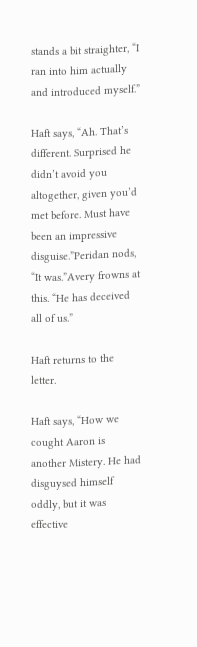stands a bit straighter, “I ran into him actually and introduced myself.”

Haft says, “Ah. That’s different. Surprised he didn’t avoid you altogether, given you’d met before. Must have been an impressive disguise.”Peridan nods, “It was.”Avery frowns at this. “He has deceived all of us.”

Haft returns to the letter.

Haft says, “How we cought Aaron is another Mistery. He had disguysed himself oddly, but it was effective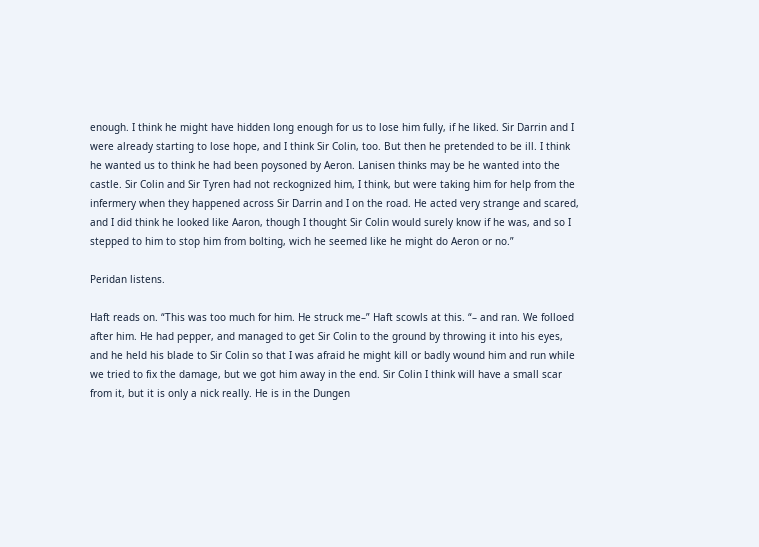enough. I think he might have hidden long enough for us to lose him fully, if he liked. Sir Darrin and I were already starting to lose hope, and I think Sir Colin, too. But then he pretended to be ill. I think he wanted us to think he had been poysoned by Aeron. Lanisen thinks may be he wanted into the castle. Sir Colin and Sir Tyren had not reckognized him, I think, but were taking him for help from the infermery when they happened across Sir Darrin and I on the road. He acted very strange and scared, and I did think he looked like Aaron, though I thought Sir Colin would surely know if he was, and so I stepped to him to stop him from bolting, wich he seemed like he might do Aeron or no.”

Peridan listens.

Haft reads on. “This was too much for him. He struck me–” Haft scowls at this. “– and ran. We folloed after him. He had pepper, and managed to get Sir Colin to the ground by throwing it into his eyes, and he held his blade to Sir Colin so that I was afraid he might kill or badly wound him and run while we tried to fix the damage, but we got him away in the end. Sir Colin I think will have a small scar from it, but it is only a nick really. He is in the Dungen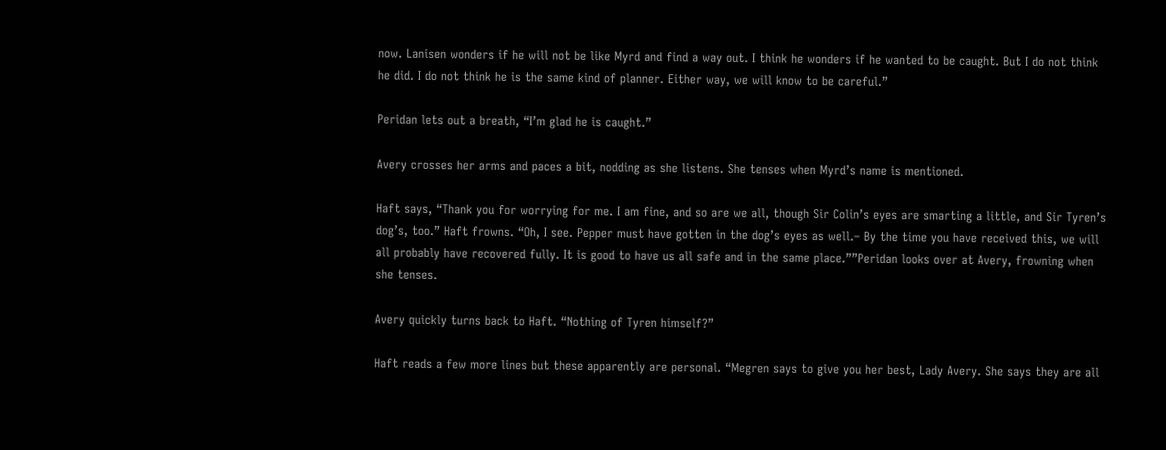now. Lanisen wonders if he will not be like Myrd and find a way out. I think he wonders if he wanted to be caught. But I do not think he did. I do not think he is the same kind of planner. Either way, we will know to be careful.”

Peridan lets out a breath, “I’m glad he is caught.”

Avery crosses her arms and paces a bit, nodding as she listens. She tenses when Myrd’s name is mentioned.

Haft says, “Thank you for worrying for me. I am fine, and so are we all, though Sir Colin’s eyes are smarting a little, and Sir Tyren’s dog’s, too.” Haft frowns. “Oh, I see. Pepper must have gotten in the dog’s eyes as well.– By the time you have received this, we will all probably have recovered fully. It is good to have us all safe and in the same place.””Peridan looks over at Avery, frowning when she tenses.

Avery quickly turns back to Haft. “Nothing of Tyren himself?”

Haft reads a few more lines but these apparently are personal. “Megren says to give you her best, Lady Avery. She says they are all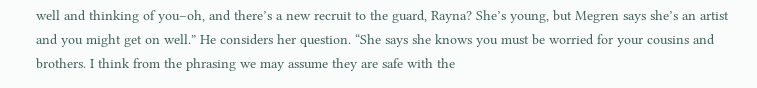well and thinking of you–oh, and there’s a new recruit to the guard, Rayna? She’s young, but Megren says she’s an artist and you might get on well.” He considers her question. “She says she knows you must be worried for your cousins and brothers. I think from the phrasing we may assume they are safe with the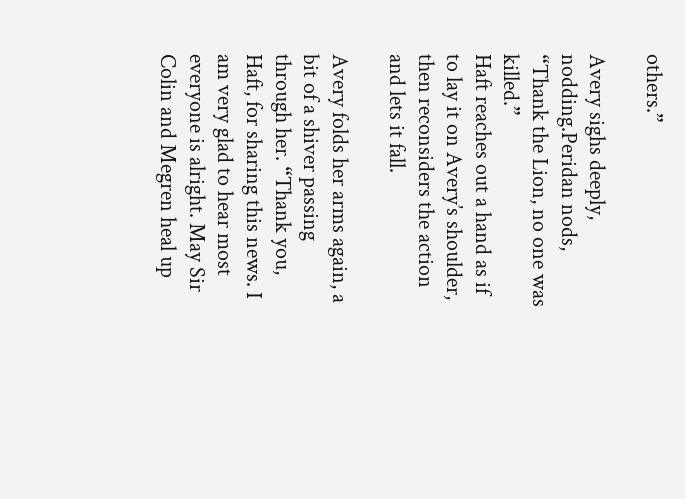others.”

Avery sighs deeply, nodding.Peridan nods, “Thank the Lion, no one was killed.”
Haft reaches out a hand as if to lay it on Avery’s shoulder, then reconsiders the action and lets it fall.

Avery folds her arms again, a bit of a shiver passing through her. “Thank you, Haft, for sharing this news. I am very glad to hear most everyone is alright. May Sir Colin and Megren heal up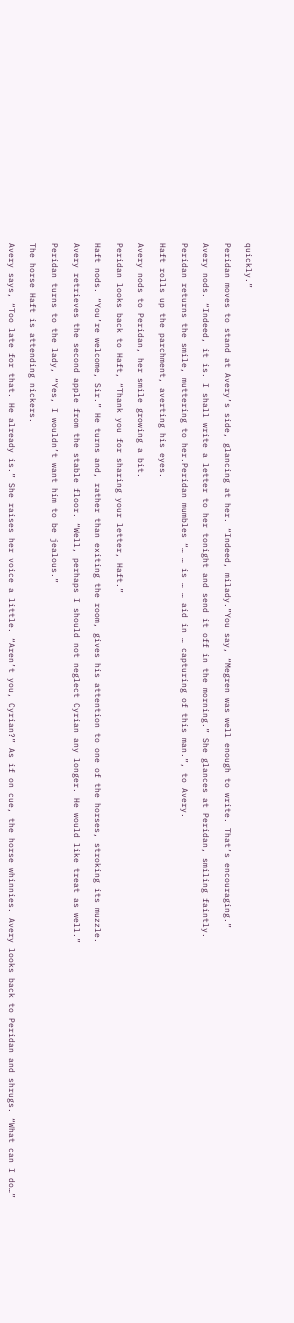quickly.”

Peridan moves to stand at Avery’s side, glancing at her. “Indeed, milady.”You say, “Megren was well enough to write. That’s encouraging.”

Avery nods. “Indeed, it is. I shall write a letter to her tonight and send it off in the morning.” She glances at Peridan, smiling faintly.

Peridan returns the smile, muttering to her.Peridan mumbles “… … is … … aid in … capturing of this man.”, to Avery.

Haft rolls up the parchment, averting his eyes.

Avery nods to Peridan, her smile growing a bit.

Peridan looks back to Haft, “Thank you for sharing your letter, Haft.”

Haft nods. “You’re welcome, Sir.” He turns and, rather than exiting the room, gives his attention to one of the horses, stroking its muzzle.

Avery retrieves the second apple from the stable floor. “Well, perhaps I should not neglect Cyrian any longer. He would like treat as well.”

Peridan turns to the lady, “Yes, I wouldn’t want him to be jealous.”

The horse Haft is attending nickers.

Avery says, “Too late for that. He already is.” She raises her voice a little. “Aren’t you, Cyrian?” As if on cue, the horse whinnies. Avery looks back to Peridan and shrugs. “What can I do…”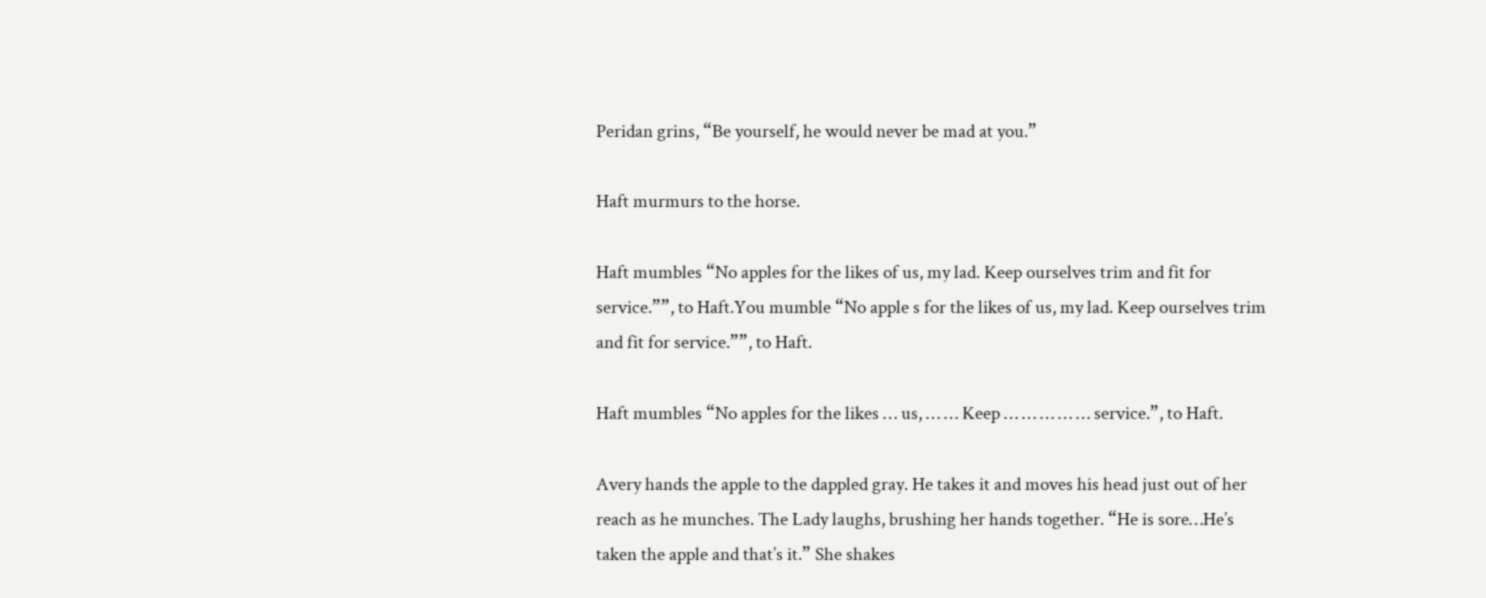Peridan grins, “Be yourself, he would never be mad at you.”

Haft murmurs to the horse.

Haft mumbles “No apples for the likes of us, my lad. Keep ourselves trim and fit for service.””, to Haft.You mumble “No apple s for the likes of us, my lad. Keep ourselves trim and fit for service.””, to Haft.

Haft mumbles “No apples for the likes … us, … … Keep … … … … … service.”, to Haft.

Avery hands the apple to the dappled gray. He takes it and moves his head just out of her reach as he munches. The Lady laughs, brushing her hands together. “He is sore…He’s taken the apple and that’s it.” She shakes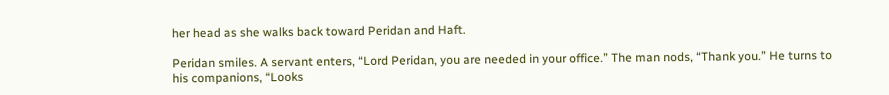her head as she walks back toward Peridan and Haft.

Peridan smiles. A servant enters, “Lord Peridan, you are needed in your office.” The man nods, “Thank you.” He turns to his companions, “Looks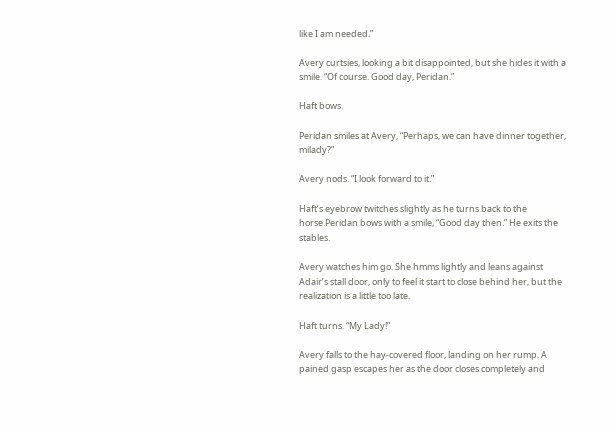like I am needed.”

Avery curtsies, looking a bit disappointed, but she hides it with a smile. “Of course. Good day, Peridan.”

Haft bows.

Peridan smiles at Avery, “Perhaps, we can have dinner together, milady?”

Avery nods. “I look forward to it.”

Haft’s eyebrow twitches slightly as he turns back to the horse.Peridan bows with a smile, “Good day then.” He exits the stables.

Avery watches him go. She hmms lightly and leans against Adair’s stall door, only to feel it start to close behind her, but the realization is a little too late.

Haft turns. “My Lady!”

Avery falls to the hay-covered floor, landing on her rump. A pained gasp escapes her as the door closes completely and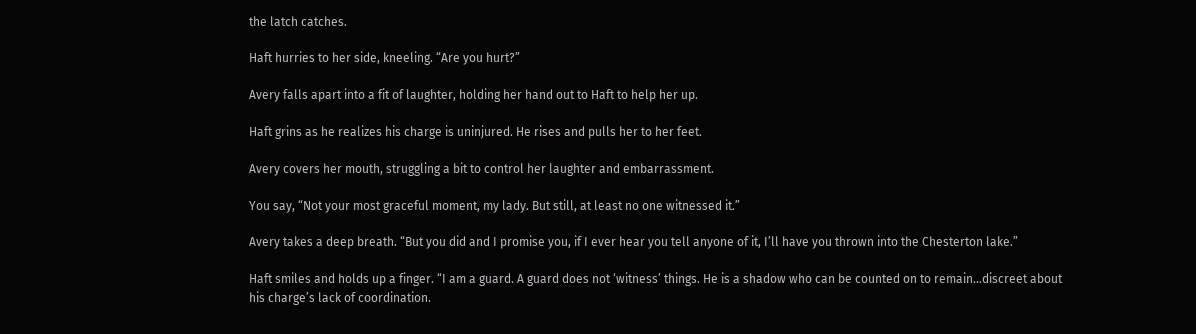the latch catches.

Haft hurries to her side, kneeling. “Are you hurt?”

Avery falls apart into a fit of laughter, holding her hand out to Haft to help her up.

Haft grins as he realizes his charge is uninjured. He rises and pulls her to her feet.

Avery covers her mouth, struggling a bit to control her laughter and embarrassment.

You say, “Not your most graceful moment, my lady. But still, at least no one witnessed it.”

Avery takes a deep breath. “But you did and I promise you, if I ever hear you tell anyone of it, I’ll have you thrown into the Chesterton lake.”

Haft smiles and holds up a finger. “I am a guard. A guard does not ‘witness’ things. He is a shadow who can be counted on to remain…discreet about his charge’s lack of coordination.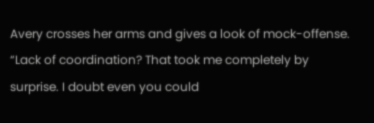Avery crosses her arms and gives a look of mock-offense. “Lack of coordination? That took me completely by surprise. I doubt even you could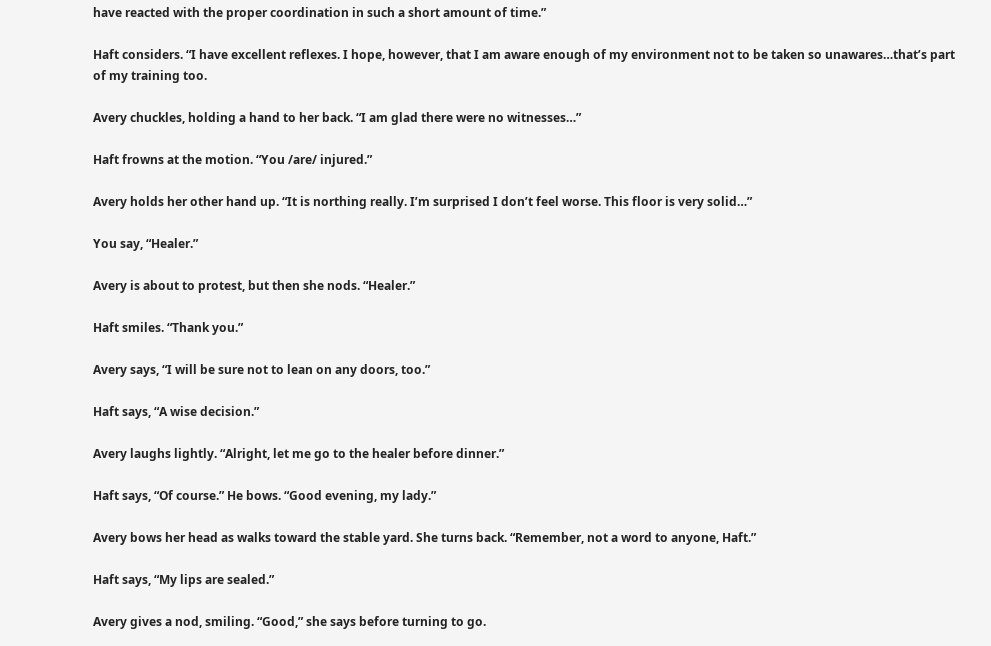have reacted with the proper coordination in such a short amount of time.”

Haft considers. “I have excellent reflexes. I hope, however, that I am aware enough of my environment not to be taken so unawares…that’s part of my training too.

Avery chuckles, holding a hand to her back. “I am glad there were no witnesses…”

Haft frowns at the motion. “You /are/ injured.”

Avery holds her other hand up. “It is northing really. I’m surprised I don’t feel worse. This floor is very solid…”

You say, “Healer.”

Avery is about to protest, but then she nods. “Healer.”

Haft smiles. “Thank you.”

Avery says, “I will be sure not to lean on any doors, too.”

Haft says, “A wise decision.”

Avery laughs lightly. “Alright, let me go to the healer before dinner.”

Haft says, “Of course.” He bows. “Good evening, my lady.”

Avery bows her head as walks toward the stable yard. She turns back. “Remember, not a word to anyone, Haft.”

Haft says, “My lips are sealed.”

Avery gives a nod, smiling. “Good,” she says before turning to go.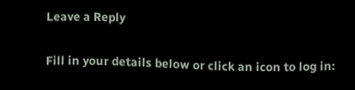Leave a Reply

Fill in your details below or click an icon to log in: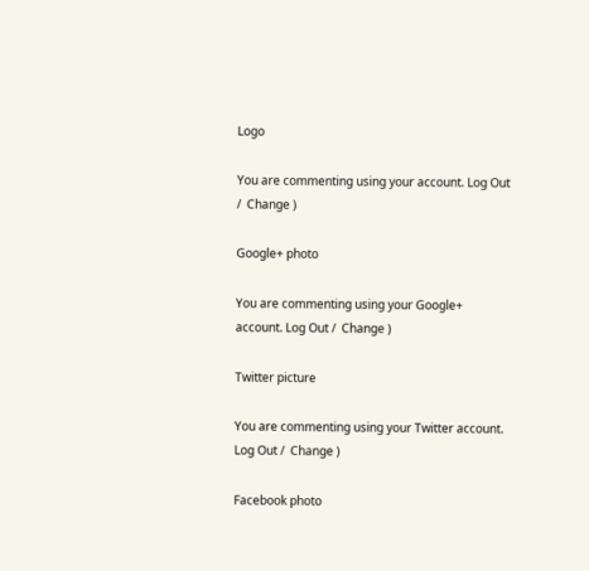Logo

You are commenting using your account. Log Out /  Change )

Google+ photo

You are commenting using your Google+ account. Log Out /  Change )

Twitter picture

You are commenting using your Twitter account. Log Out /  Change )

Facebook photo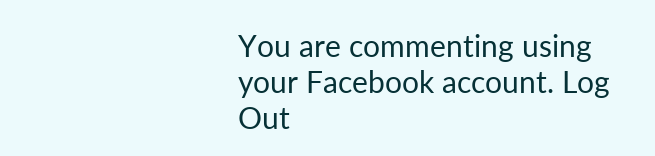You are commenting using your Facebook account. Log Out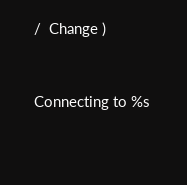/  Change )


Connecting to %s